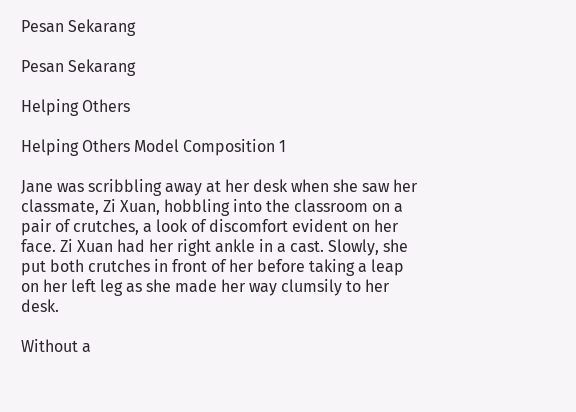Pesan Sekarang

Pesan Sekarang

Helping Others

Helping Others Model Composition 1

Jane was scribbling away at her desk when she saw her classmate, Zi Xuan, hobbling into the classroom on a pair of crutches, a look of discomfort evident on her face. Zi Xuan had her right ankle in a cast. Slowly, she put both crutches in front of her before taking a leap on her left leg as she made her way clumsily to her desk.

Without a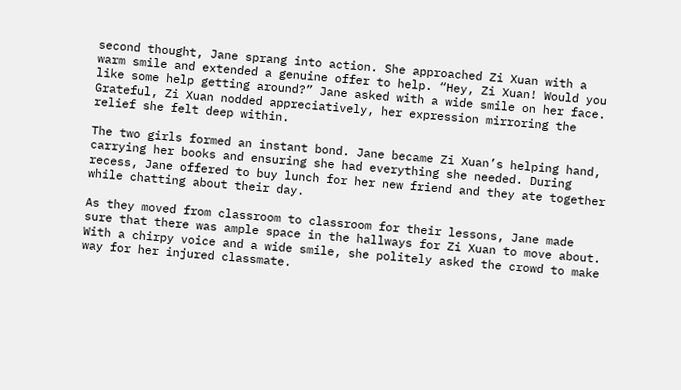second thought, Jane sprang into action. She approached Zi Xuan with a warm smile and extended a genuine offer to help. “Hey, Zi Xuan! Would you like some help getting around?” Jane asked with a wide smile on her face. Grateful, Zi Xuan nodded appreciatively, her expression mirroring the relief she felt deep within.

The two girls formed an instant bond. Jane became Zi Xuan’s helping hand, carrying her books and ensuring she had everything she needed. During recess, Jane offered to buy lunch for her new friend and they ate together while chatting about their day.

As they moved from classroom to classroom for their lessons, Jane made sure that there was ample space in the hallways for Zi Xuan to move about. With a chirpy voice and a wide smile, she politely asked the crowd to make way for her injured classmate.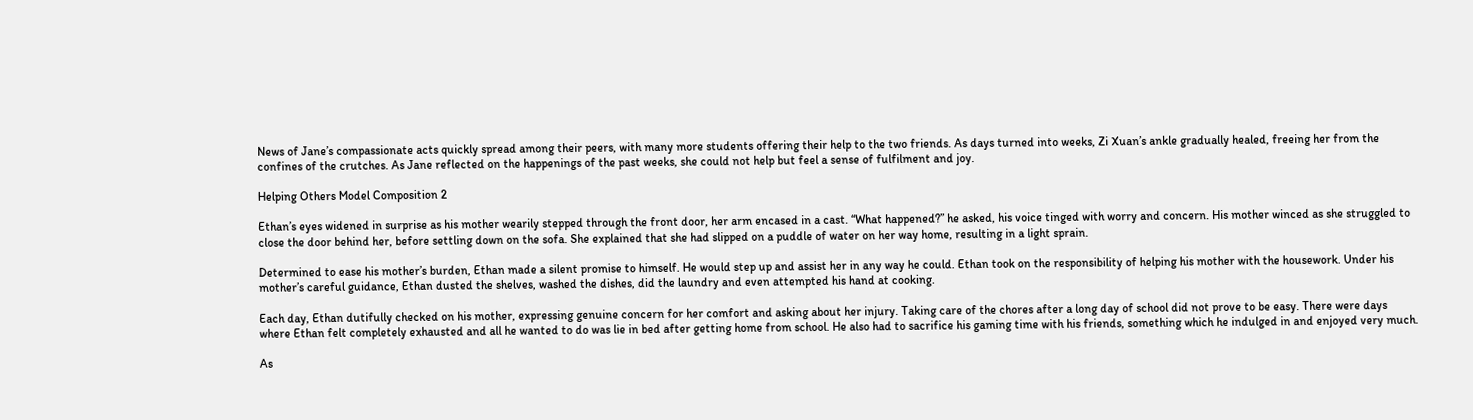News of Jane’s compassionate acts quickly spread among their peers, with many more students offering their help to the two friends. As days turned into weeks, Zi Xuan’s ankle gradually healed, freeing her from the confines of the crutches. As Jane reflected on the happenings of the past weeks, she could not help but feel a sense of fulfilment and joy.

Helping Others Model Composition 2

Ethan’s eyes widened in surprise as his mother wearily stepped through the front door, her arm encased in a cast. “What happened?” he asked, his voice tinged with worry and concern. His mother winced as she struggled to close the door behind her, before settling down on the sofa. She explained that she had slipped on a puddle of water on her way home, resulting in a light sprain.

Determined to ease his mother’s burden, Ethan made a silent promise to himself. He would step up and assist her in any way he could. Ethan took on the responsibility of helping his mother with the housework. Under his mother’s careful guidance, Ethan dusted the shelves, washed the dishes, did the laundry and even attempted his hand at cooking.

Each day, Ethan dutifully checked on his mother, expressing genuine concern for her comfort and asking about her injury. Taking care of the chores after a long day of school did not prove to be easy. There were days where Ethan felt completely exhausted and all he wanted to do was lie in bed after getting home from school. He also had to sacrifice his gaming time with his friends, something which he indulged in and enjoyed very much.

As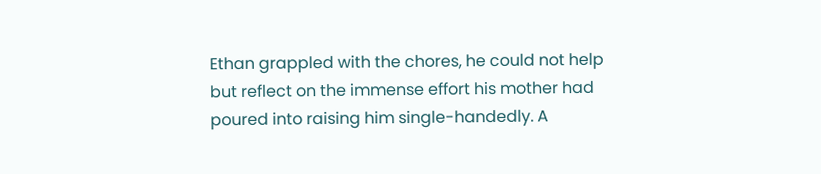Ethan grappled with the chores, he could not help but reflect on the immense effort his mother had poured into raising him single-handedly. A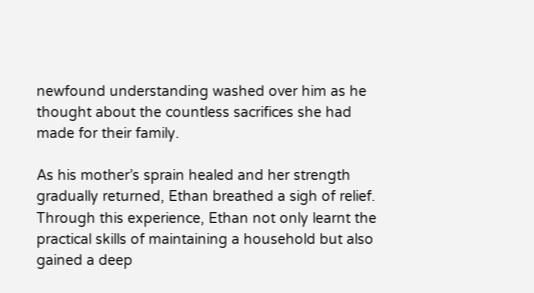newfound understanding washed over him as he thought about the countless sacrifices she had made for their family.

As his mother’s sprain healed and her strength gradually returned, Ethan breathed a sigh of relief. Through this experience, Ethan not only learnt the practical skills of maintaining a household but also gained a deep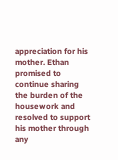appreciation for his mother. Ethan promised to continue sharing the burden of the housework and resolved to support his mother through any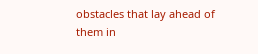obstacles that lay ahead of them in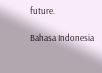future.

Bahasa Indonesia